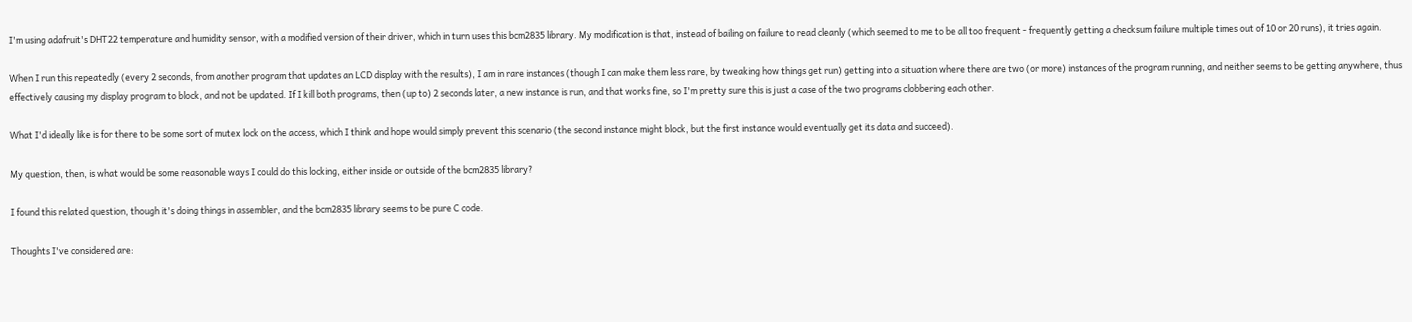I'm using adafruit's DHT22 temperature and humidity sensor, with a modified version of their driver, which in turn uses this bcm2835 library. My modification is that, instead of bailing on failure to read cleanly (which seemed to me to be all too frequent - frequently getting a checksum failure multiple times out of 10 or 20 runs), it tries again.

When I run this repeatedly (every 2 seconds, from another program that updates an LCD display with the results), I am in rare instances (though I can make them less rare, by tweaking how things get run) getting into a situation where there are two (or more) instances of the program running, and neither seems to be getting anywhere, thus effectively causing my display program to block, and not be updated. If I kill both programs, then (up to) 2 seconds later, a new instance is run, and that works fine, so I'm pretty sure this is just a case of the two programs clobbering each other.

What I'd ideally like is for there to be some sort of mutex lock on the access, which I think and hope would simply prevent this scenario (the second instance might block, but the first instance would eventually get its data and succeed).

My question, then, is what would be some reasonable ways I could do this locking, either inside or outside of the bcm2835 library?

I found this related question, though it's doing things in assembler, and the bcm2835 library seems to be pure C code.

Thoughts I've considered are: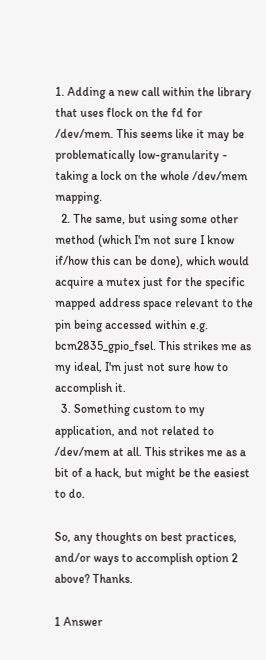1. Adding a new call within the library that uses flock on the fd for /dev/mem. This seems like it may be problematically low-granularity - taking a lock on the whole /dev/mem mapping.
  2. The same, but using some other method (which I'm not sure I know if/how this can be done), which would acquire a mutex just for the specific mapped address space relevant to the pin being accessed within e.g. bcm2835_gpio_fsel. This strikes me as my ideal, I'm just not sure how to accomplish it.
  3. Something custom to my application, and not related to /dev/mem at all. This strikes me as a bit of a hack, but might be the easiest to do.

So, any thoughts on best practices, and/or ways to accomplish option 2 above? Thanks.

1 Answer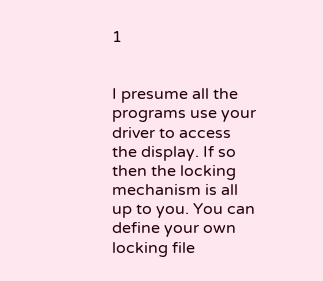1


I presume all the programs use your driver to access the display. If so then the locking mechanism is all up to you. You can define your own locking file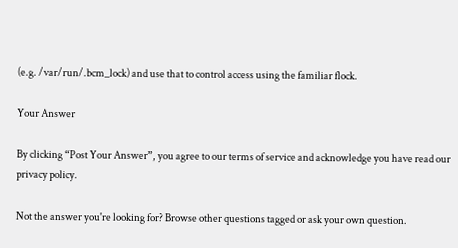(e.g. /var/run/.bcm_lock) and use that to control access using the familiar flock.

Your Answer

By clicking “Post Your Answer”, you agree to our terms of service and acknowledge you have read our privacy policy.

Not the answer you're looking for? Browse other questions tagged or ask your own question.